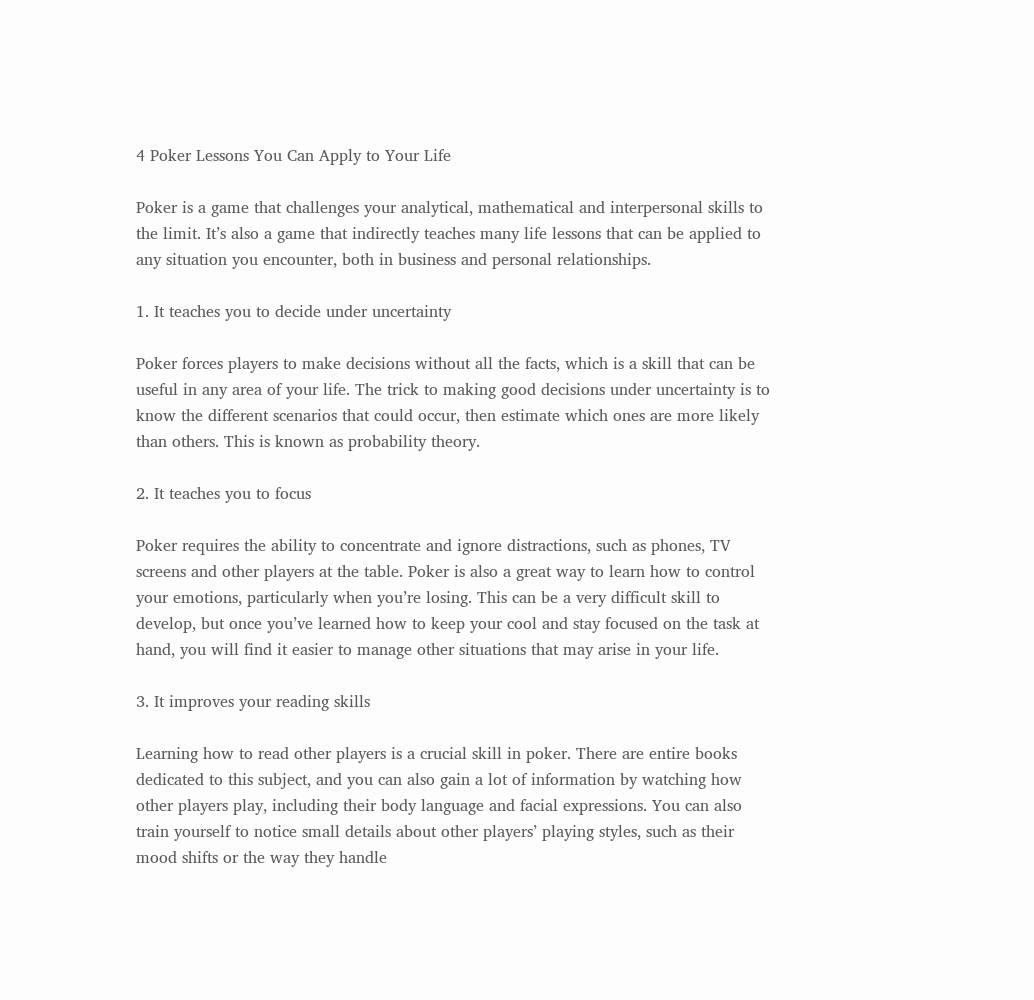4 Poker Lessons You Can Apply to Your Life

Poker is a game that challenges your analytical, mathematical and interpersonal skills to the limit. It’s also a game that indirectly teaches many life lessons that can be applied to any situation you encounter, both in business and personal relationships.

1. It teaches you to decide under uncertainty

Poker forces players to make decisions without all the facts, which is a skill that can be useful in any area of your life. The trick to making good decisions under uncertainty is to know the different scenarios that could occur, then estimate which ones are more likely than others. This is known as probability theory.

2. It teaches you to focus

Poker requires the ability to concentrate and ignore distractions, such as phones, TV screens and other players at the table. Poker is also a great way to learn how to control your emotions, particularly when you’re losing. This can be a very difficult skill to develop, but once you’ve learned how to keep your cool and stay focused on the task at hand, you will find it easier to manage other situations that may arise in your life.

3. It improves your reading skills

Learning how to read other players is a crucial skill in poker. There are entire books dedicated to this subject, and you can also gain a lot of information by watching how other players play, including their body language and facial expressions. You can also train yourself to notice small details about other players’ playing styles, such as their mood shifts or the way they handle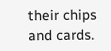their chips and cards.